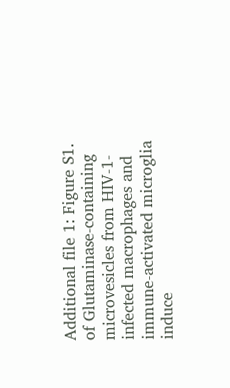Additional file 1: Figure S1. of Glutaminase-containing microvesicles from HIV-1-infected macrophages and immune-activated microglia induce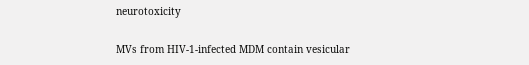neurotoxicity

MVs from HIV-1-infected MDM contain vesicular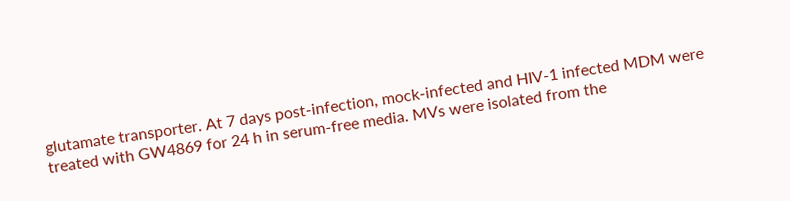glutamate transporter. At 7 days post-infection, mock-infected and HIV-1 infected MDM were treated with GW4869 for 24 h in serum-free media. MVs were isolated from the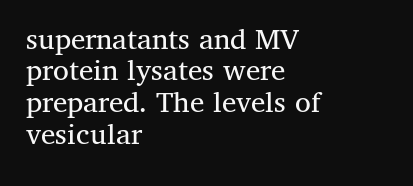supernatants and MV protein lysates were prepared. The levels of vesicular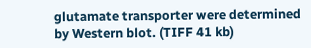glutamate transporter were determined by Western blot. (TIFF 41 kb)